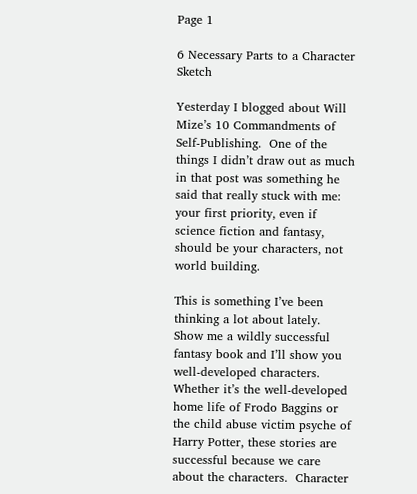Page 1

6 Necessary Parts to a Character Sketch

Yesterday I blogged about Will Mize’s 10 Commandments of Self-Publishing.  One of the things I didn’t draw out as much in that post was something he said that really stuck with me: your first priority, even if science fiction and fantasy, should be your characters, not world building.

This is something I’ve been thinking a lot about lately.  Show me a wildly successful fantasy book and I’ll show you well-developed characters.  Whether it’s the well-developed home life of Frodo Baggins or the child abuse victim psyche of Harry Potter, these stories are successful because we care about the characters.  Character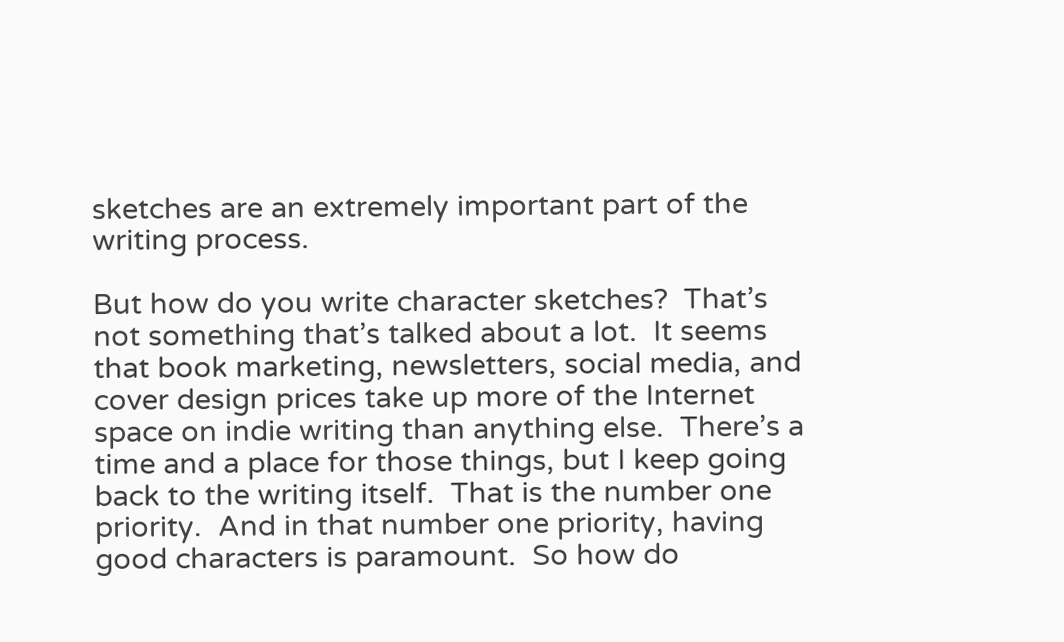sketches are an extremely important part of the writing process.

But how do you write character sketches?  That’s not something that’s talked about a lot.  It seems that book marketing, newsletters, social media, and cover design prices take up more of the Internet space on indie writing than anything else.  There’s a time and a place for those things, but I keep going back to the writing itself.  That is the number one priority.  And in that number one priority, having good characters is paramount.  So how do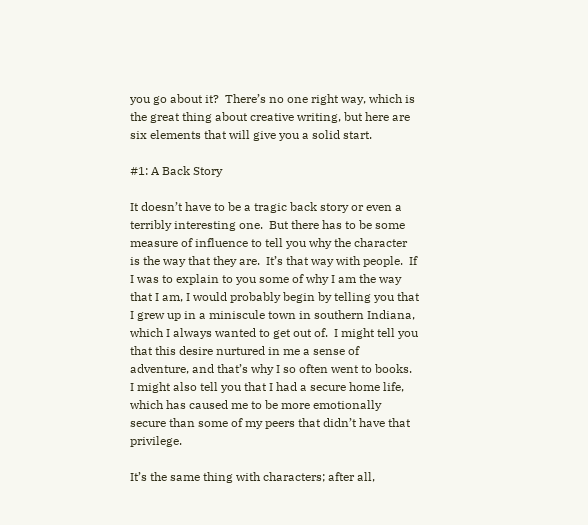you go about it?  There’s no one right way, which is the great thing about creative writing, but here are six elements that will give you a solid start.

#1: A Back Story

It doesn’t have to be a tragic back story or even a terribly interesting one.  But there has to be some measure of influence to tell you why the character is the way that they are.  It’s that way with people.  If I was to explain to you some of why I am the way that I am, I would probably begin by telling you that I grew up in a miniscule town in southern Indiana, which I always wanted to get out of.  I might tell you that this desire nurtured in me a sense of adventure, and that’s why I so often went to books.  I might also tell you that I had a secure home life, which has caused me to be more emotionally secure than some of my peers that didn’t have that privilege.

It’s the same thing with characters; after all,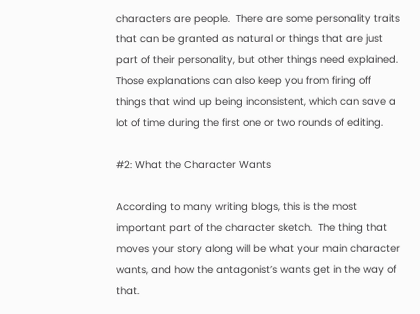characters are people.  There are some personality traits that can be granted as natural or things that are just part of their personality, but other things need explained.  Those explanations can also keep you from firing off things that wind up being inconsistent, which can save a lot of time during the first one or two rounds of editing.

#2: What the Character Wants

According to many writing blogs, this is the most important part of the character sketch.  The thing that moves your story along will be what your main character wants, and how the antagonist’s wants get in the way of that.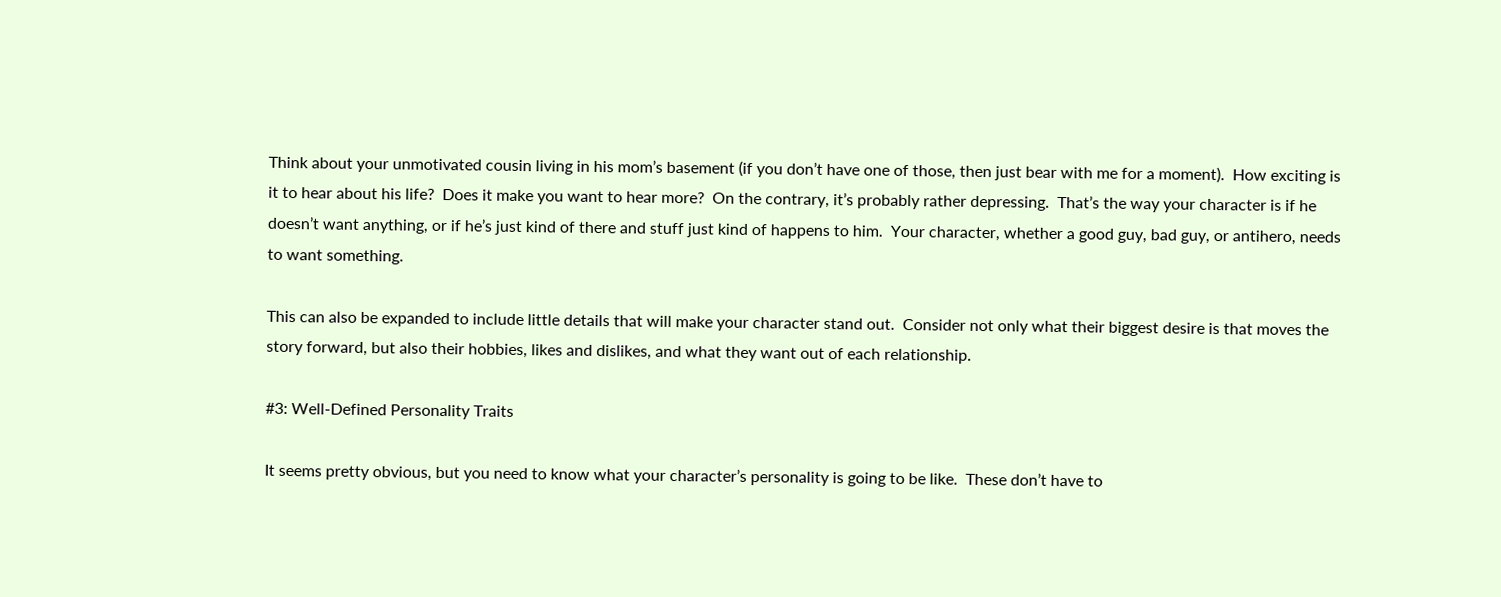Think about your unmotivated cousin living in his mom’s basement (if you don’t have one of those, then just bear with me for a moment).  How exciting is it to hear about his life?  Does it make you want to hear more?  On the contrary, it’s probably rather depressing.  That’s the way your character is if he doesn’t want anything, or if he’s just kind of there and stuff just kind of happens to him.  Your character, whether a good guy, bad guy, or antihero, needs to want something.

This can also be expanded to include little details that will make your character stand out.  Consider not only what their biggest desire is that moves the story forward, but also their hobbies, likes and dislikes, and what they want out of each relationship.

#3: Well-Defined Personality Traits

It seems pretty obvious, but you need to know what your character’s personality is going to be like.  These don’t have to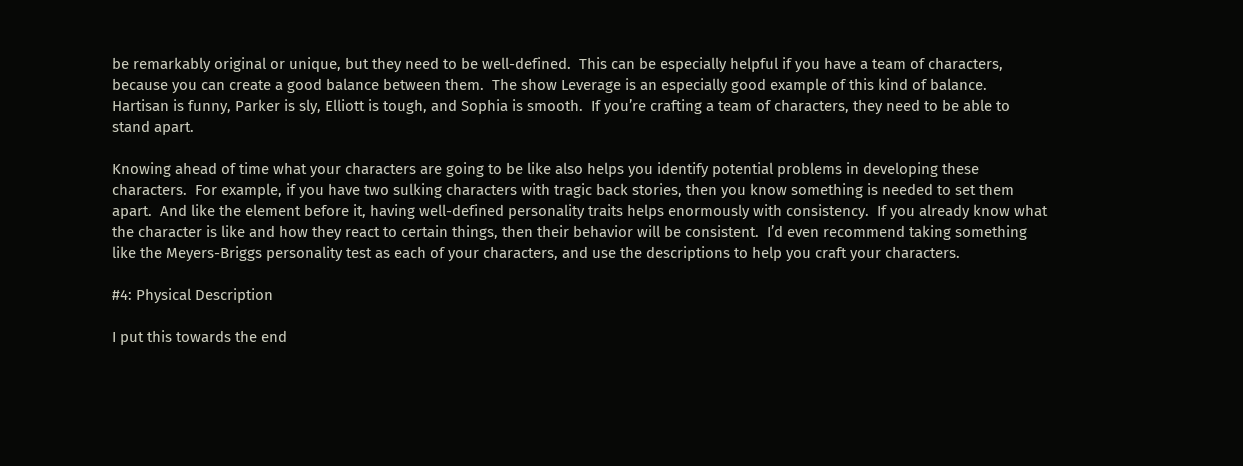be remarkably original or unique, but they need to be well-defined.  This can be especially helpful if you have a team of characters, because you can create a good balance between them.  The show Leverage is an especially good example of this kind of balance.  Hartisan is funny, Parker is sly, Elliott is tough, and Sophia is smooth.  If you’re crafting a team of characters, they need to be able to stand apart.

Knowing ahead of time what your characters are going to be like also helps you identify potential problems in developing these characters.  For example, if you have two sulking characters with tragic back stories, then you know something is needed to set them apart.  And like the element before it, having well-defined personality traits helps enormously with consistency.  If you already know what the character is like and how they react to certain things, then their behavior will be consistent.  I’d even recommend taking something like the Meyers-Briggs personality test as each of your characters, and use the descriptions to help you craft your characters.

#4: Physical Description

I put this towards the end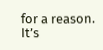for a reason.  It’s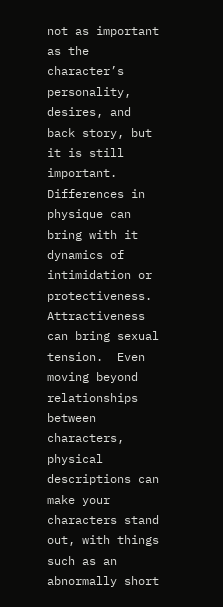not as important as the character’s personality, desires, and back story, but it is still important.  Differences in physique can bring with it dynamics of intimidation or protectiveness.  Attractiveness can bring sexual tension.  Even moving beyond relationships between characters, physical descriptions can make your characters stand out, with things such as an abnormally short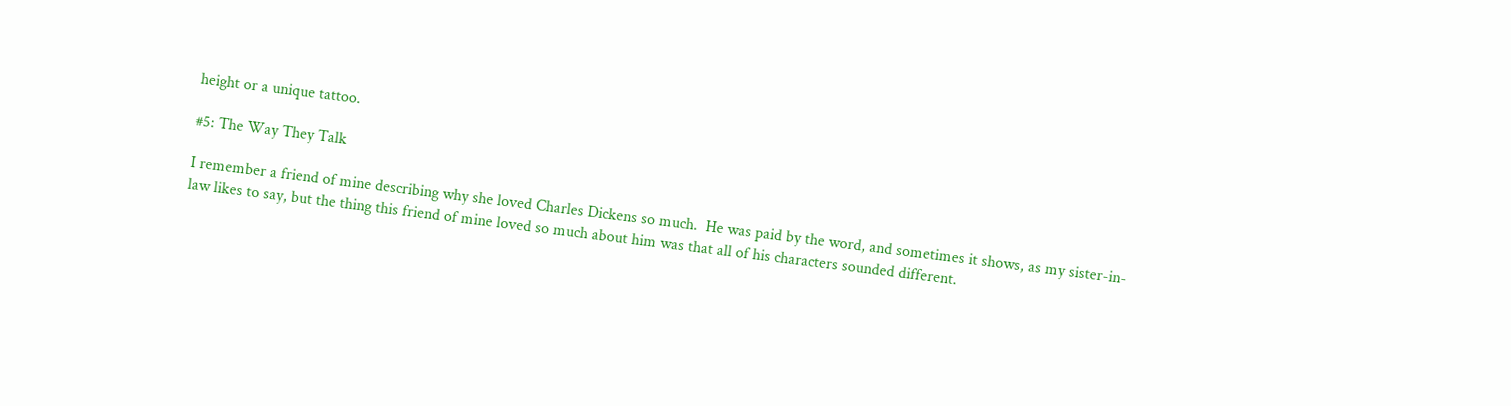height or a unique tattoo.

#5: The Way They Talk

I remember a friend of mine describing why she loved Charles Dickens so much.  He was paid by the word, and sometimes it shows, as my sister-in-law likes to say, but the thing this friend of mine loved so much about him was that all of his characters sounded different.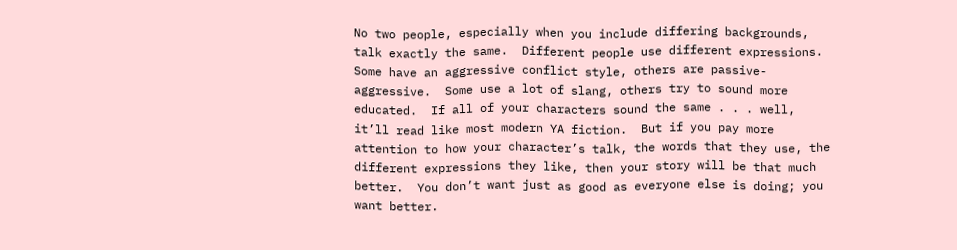No two people, especially when you include differing backgrounds, talk exactly the same.  Different people use different expressions.  Some have an aggressive conflict style, others are passive-aggressive.  Some use a lot of slang, others try to sound more educated.  If all of your characters sound the same . . . well, it’ll read like most modern YA fiction.  But if you pay more attention to how your character’s talk, the words that they use, the different expressions they like, then your story will be that much better.  You don’t want just as good as everyone else is doing; you want better.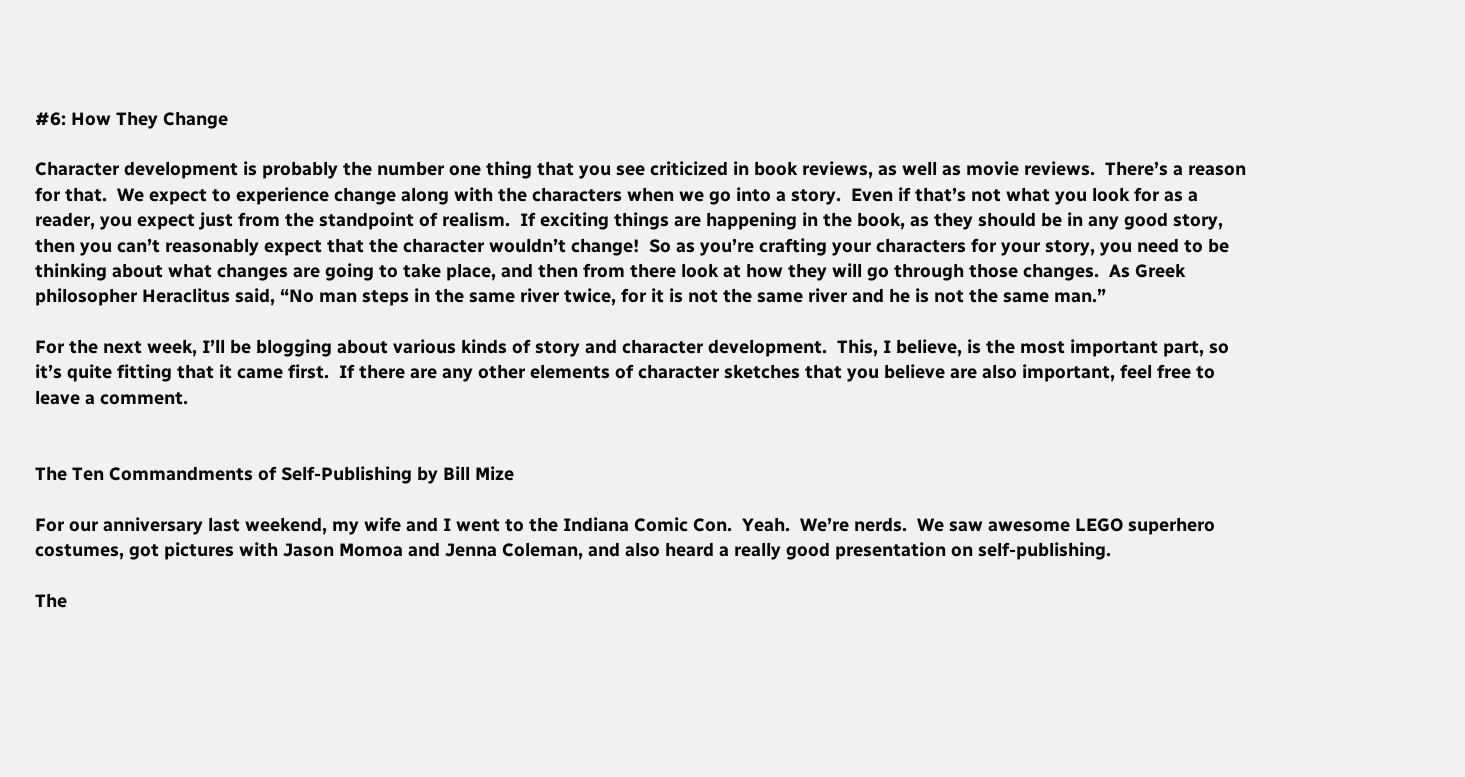#6: How They Change

Character development is probably the number one thing that you see criticized in book reviews, as well as movie reviews.  There’s a reason for that.  We expect to experience change along with the characters when we go into a story.  Even if that’s not what you look for as a reader, you expect just from the standpoint of realism.  If exciting things are happening in the book, as they should be in any good story, then you can’t reasonably expect that the character wouldn’t change!  So as you’re crafting your characters for your story, you need to be thinking about what changes are going to take place, and then from there look at how they will go through those changes.  As Greek philosopher Heraclitus said, “No man steps in the same river twice, for it is not the same river and he is not the same man.”

For the next week, I’ll be blogging about various kinds of story and character development.  This, I believe, is the most important part, so it’s quite fitting that it came first.  If there are any other elements of character sketches that you believe are also important, feel free to leave a comment.


The Ten Commandments of Self-Publishing by Bill Mize

For our anniversary last weekend, my wife and I went to the Indiana Comic Con.  Yeah.  We’re nerds.  We saw awesome LEGO superhero costumes, got pictures with Jason Momoa and Jenna Coleman, and also heard a really good presentation on self-publishing.

The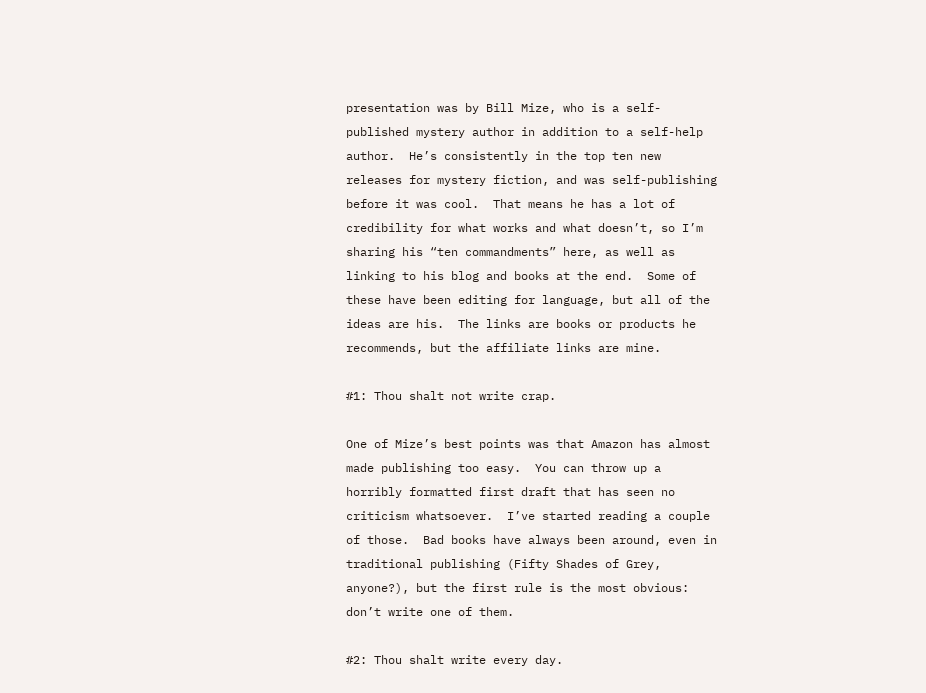presentation was by Bill Mize, who is a self-published mystery author in addition to a self-help author.  He’s consistently in the top ten new releases for mystery fiction, and was self-publishing before it was cool.  That means he has a lot of credibility for what works and what doesn’t, so I’m sharing his “ten commandments” here, as well as linking to his blog and books at the end.  Some of these have been editing for language, but all of the ideas are his.  The links are books or products he recommends, but the affiliate links are mine.

#1: Thou shalt not write crap.

One of Mize’s best points was that Amazon has almost made publishing too easy.  You can throw up a horribly formatted first draft that has seen no criticism whatsoever.  I’ve started reading a couple of those.  Bad books have always been around, even in traditional publishing (Fifty Shades of Grey, anyone?), but the first rule is the most obvious: don’t write one of them.

#2: Thou shalt write every day.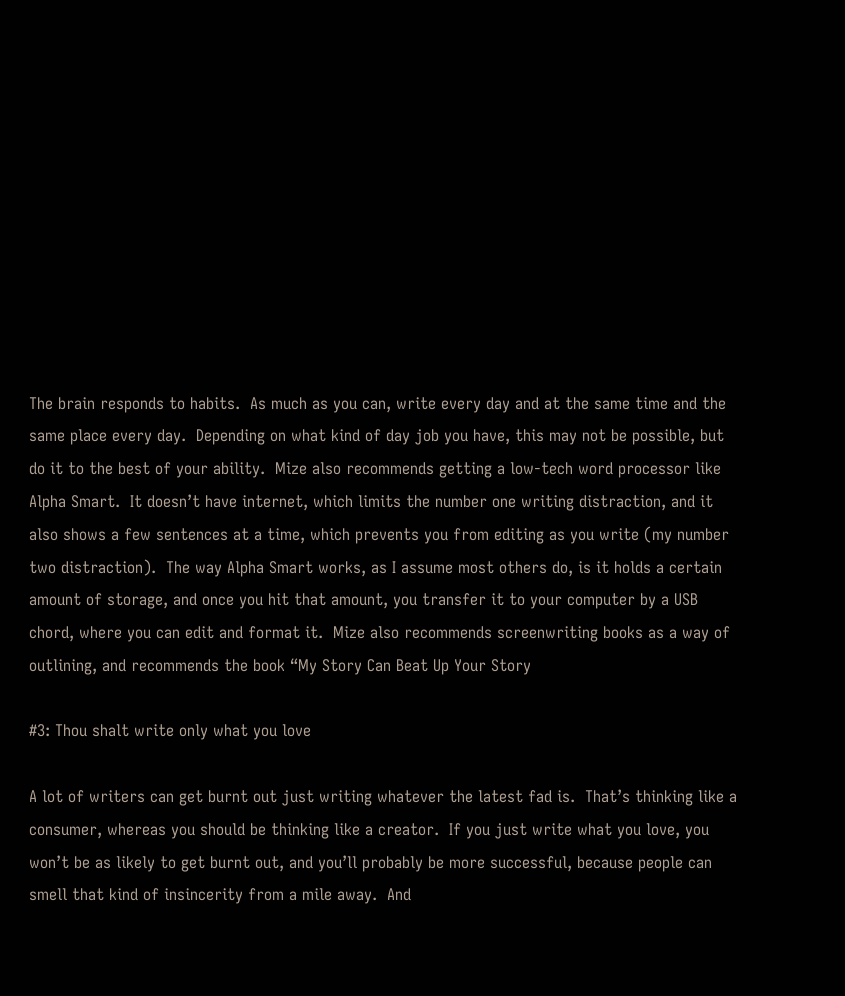The brain responds to habits.  As much as you can, write every day and at the same time and the same place every day.  Depending on what kind of day job you have, this may not be possible, but do it to the best of your ability.  Mize also recommends getting a low-tech word processor like Alpha Smart.  It doesn’t have internet, which limits the number one writing distraction, and it also shows a few sentences at a time, which prevents you from editing as you write (my number two distraction).  The way Alpha Smart works, as I assume most others do, is it holds a certain amount of storage, and once you hit that amount, you transfer it to your computer by a USB chord, where you can edit and format it.  Mize also recommends screenwriting books as a way of outlining, and recommends the book “My Story Can Beat Up Your Story

#3: Thou shalt write only what you love

A lot of writers can get burnt out just writing whatever the latest fad is.  That’s thinking like a consumer, whereas you should be thinking like a creator.  If you just write what you love, you won’t be as likely to get burnt out, and you’ll probably be more successful, because people can smell that kind of insincerity from a mile away.  And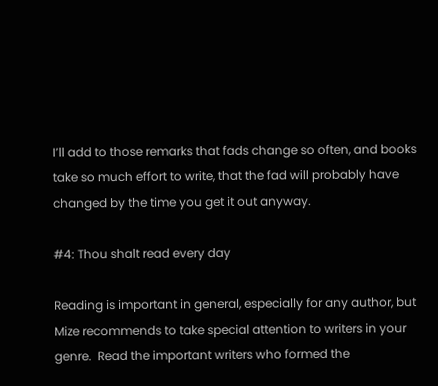I’ll add to those remarks that fads change so often, and books take so much effort to write, that the fad will probably have changed by the time you get it out anyway.

#4: Thou shalt read every day

Reading is important in general, especially for any author, but Mize recommends to take special attention to writers in your genre.  Read the important writers who formed the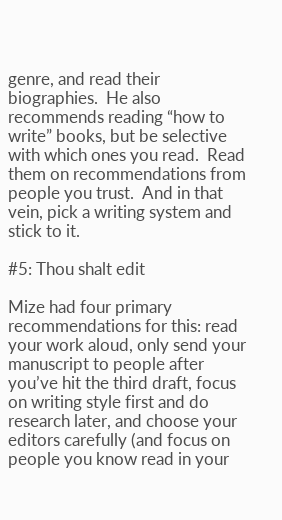genre, and read their biographies.  He also recommends reading “how to write” books, but be selective with which ones you read.  Read them on recommendations from people you trust.  And in that vein, pick a writing system and stick to it.

#5: Thou shalt edit

Mize had four primary recommendations for this: read your work aloud, only send your manuscript to people after you’ve hit the third draft, focus on writing style first and do research later, and choose your editors carefully (and focus on people you know read in your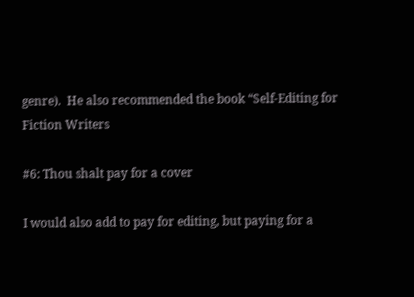genre).  He also recommended the book “Self-Editing for Fiction Writers

#6: Thou shalt pay for a cover

I would also add to pay for editing, but paying for a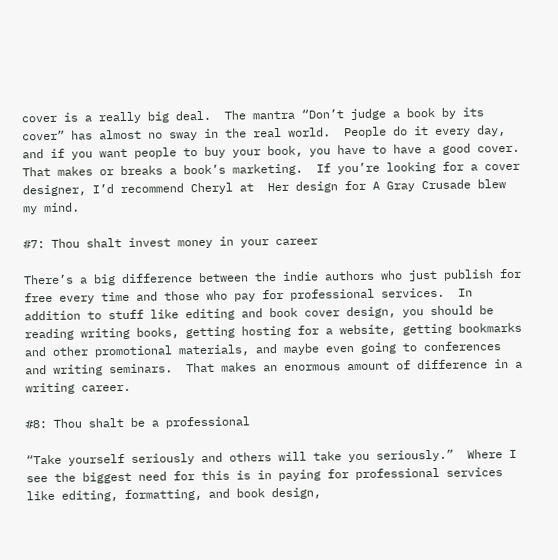cover is a really big deal.  The mantra “Don’t judge a book by its cover” has almost no sway in the real world.  People do it every day, and if you want people to buy your book, you have to have a good cover.  That makes or breaks a book’s marketing.  If you’re looking for a cover designer, I’d recommend Cheryl at  Her design for A Gray Crusade blew my mind.

#7: Thou shalt invest money in your career

There’s a big difference between the indie authors who just publish for free every time and those who pay for professional services.  In addition to stuff like editing and book cover design, you should be reading writing books, getting hosting for a website, getting bookmarks and other promotional materials, and maybe even going to conferences and writing seminars.  That makes an enormous amount of difference in a writing career.

#8: Thou shalt be a professional

“Take yourself seriously and others will take you seriously.”  Where I see the biggest need for this is in paying for professional services like editing, formatting, and book design,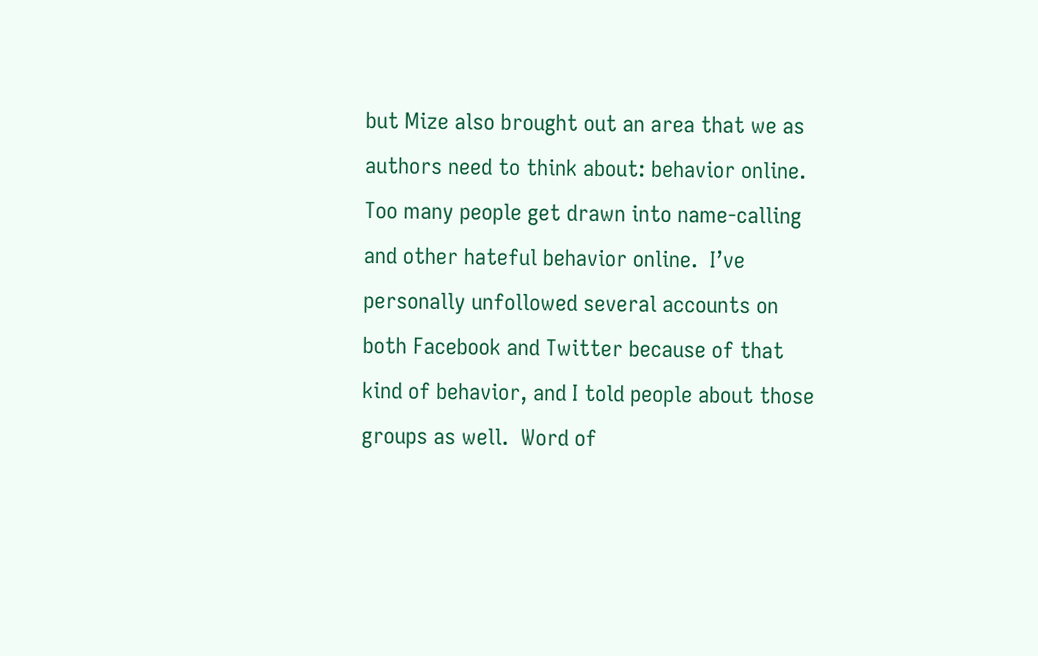but Mize also brought out an area that we as authors need to think about: behavior online.  Too many people get drawn into name-calling and other hateful behavior online.  I’ve personally unfollowed several accounts on both Facebook and Twitter because of that kind of behavior, and I told people about those groups as well.  Word of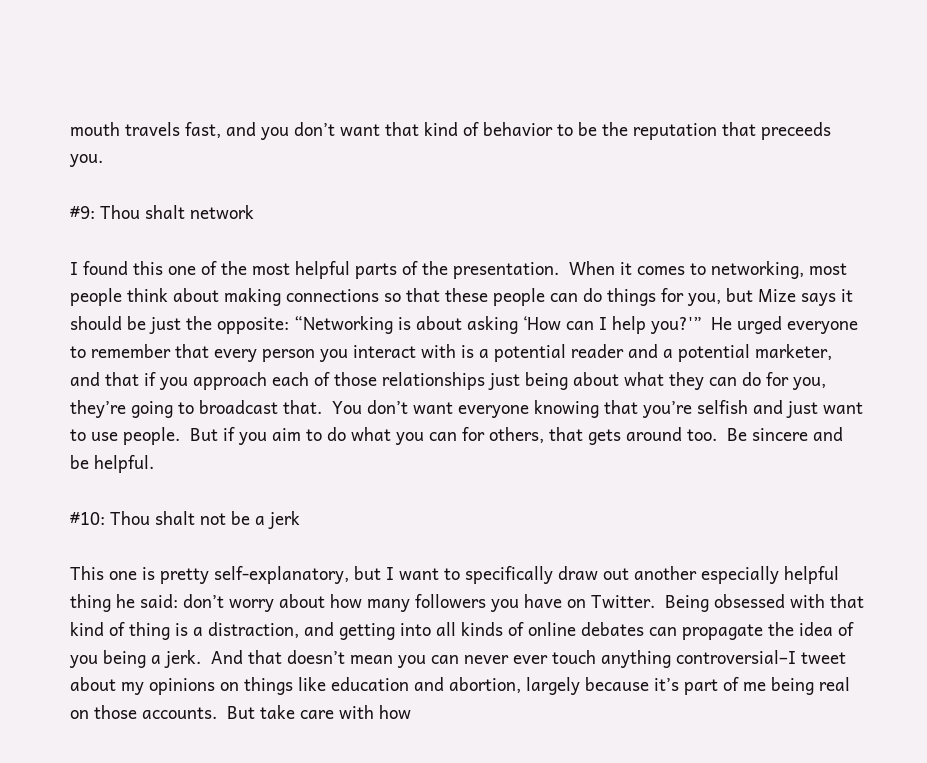mouth travels fast, and you don’t want that kind of behavior to be the reputation that preceeds you.

#9: Thou shalt network

I found this one of the most helpful parts of the presentation.  When it comes to networking, most people think about making connections so that these people can do things for you, but Mize says it should be just the opposite: “Networking is about asking ‘How can I help you?'”  He urged everyone to remember that every person you interact with is a potential reader and a potential marketer, and that if you approach each of those relationships just being about what they can do for you, they’re going to broadcast that.  You don’t want everyone knowing that you’re selfish and just want to use people.  But if you aim to do what you can for others, that gets around too.  Be sincere and be helpful.

#10: Thou shalt not be a jerk

This one is pretty self-explanatory, but I want to specifically draw out another especially helpful thing he said: don’t worry about how many followers you have on Twitter.  Being obsessed with that kind of thing is a distraction, and getting into all kinds of online debates can propagate the idea of you being a jerk.  And that doesn’t mean you can never ever touch anything controversial–I tweet about my opinions on things like education and abortion, largely because it’s part of me being real on those accounts.  But take care with how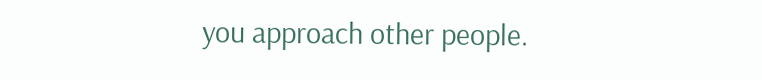you approach other people.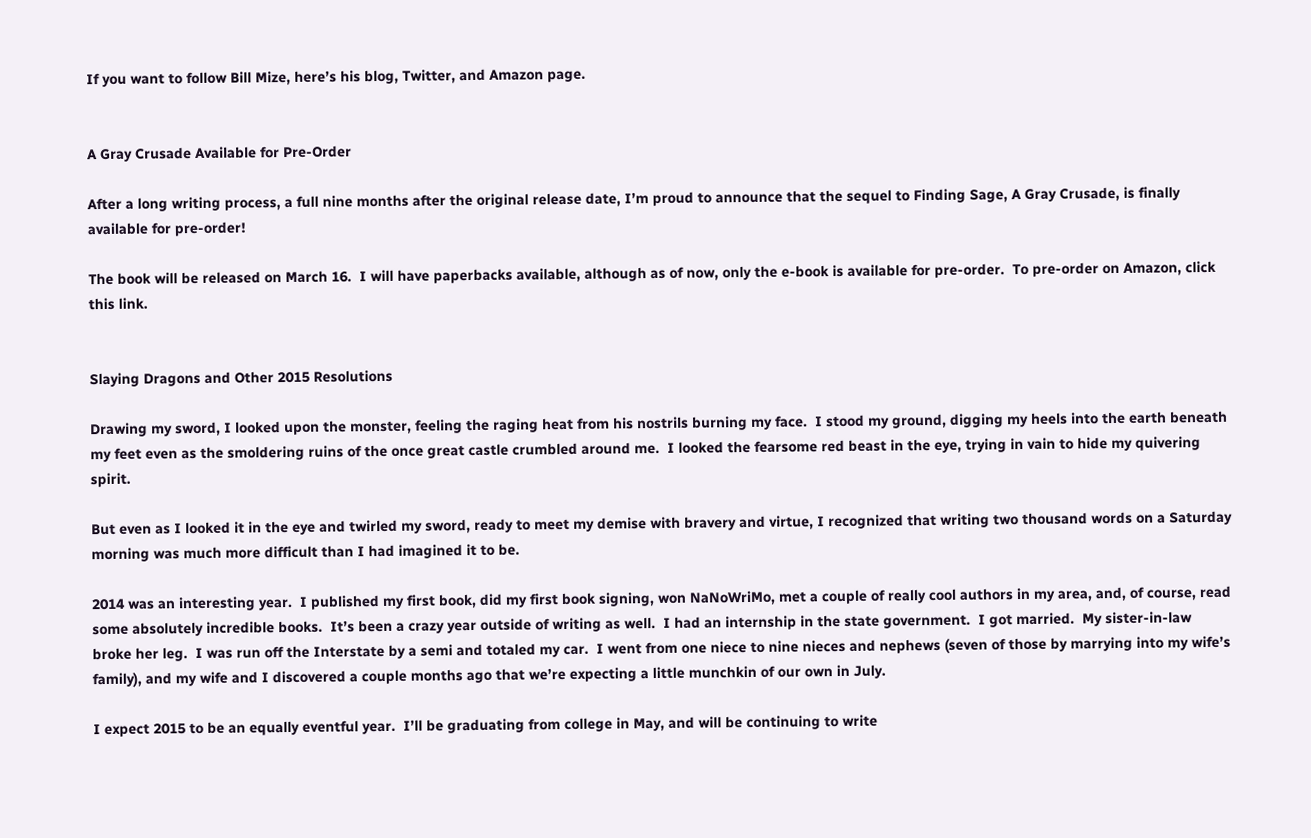If you want to follow Bill Mize, here’s his blog, Twitter, and Amazon page.


A Gray Crusade Available for Pre-Order

After a long writing process, a full nine months after the original release date, I’m proud to announce that the sequel to Finding Sage, A Gray Crusade, is finally available for pre-order!

The book will be released on March 16.  I will have paperbacks available, although as of now, only the e-book is available for pre-order.  To pre-order on Amazon, click this link.


Slaying Dragons and Other 2015 Resolutions

Drawing my sword, I looked upon the monster, feeling the raging heat from his nostrils burning my face.  I stood my ground, digging my heels into the earth beneath my feet even as the smoldering ruins of the once great castle crumbled around me.  I looked the fearsome red beast in the eye, trying in vain to hide my quivering spirit.

But even as I looked it in the eye and twirled my sword, ready to meet my demise with bravery and virtue, I recognized that writing two thousand words on a Saturday morning was much more difficult than I had imagined it to be.

2014 was an interesting year.  I published my first book, did my first book signing, won NaNoWriMo, met a couple of really cool authors in my area, and, of course, read some absolutely incredible books.  It’s been a crazy year outside of writing as well.  I had an internship in the state government.  I got married.  My sister-in-law broke her leg.  I was run off the Interstate by a semi and totaled my car.  I went from one niece to nine nieces and nephews (seven of those by marrying into my wife’s family), and my wife and I discovered a couple months ago that we’re expecting a little munchkin of our own in July.

I expect 2015 to be an equally eventful year.  I’ll be graduating from college in May, and will be continuing to write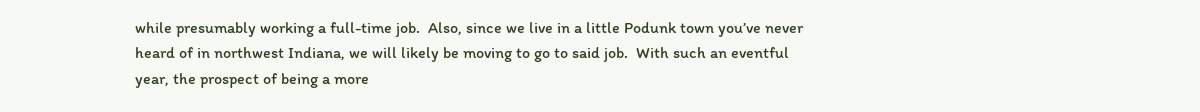while presumably working a full-time job.  Also, since we live in a little Podunk town you’ve never heard of in northwest Indiana, we will likely be moving to go to said job.  With such an eventful year, the prospect of being a more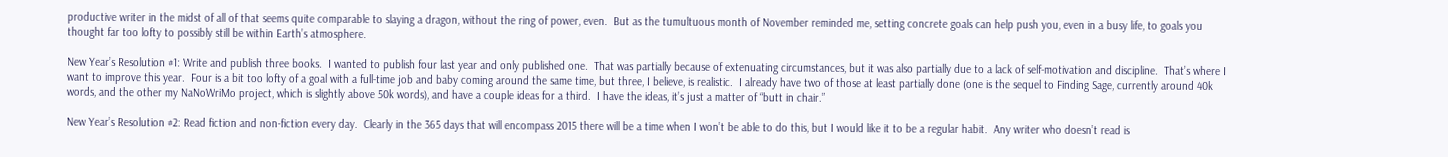productive writer in the midst of all of that seems quite comparable to slaying a dragon, without the ring of power, even.  But as the tumultuous month of November reminded me, setting concrete goals can help push you, even in a busy life, to goals you thought far too lofty to possibly still be within Earth’s atmosphere.

New Year’s Resolution #1: Write and publish three books.  I wanted to publish four last year and only published one.  That was partially because of extenuating circumstances, but it was also partially due to a lack of self-motivation and discipline.  That’s where I want to improve this year.  Four is a bit too lofty of a goal with a full-time job and baby coming around the same time, but three, I believe, is realistic.  I already have two of those at least partially done (one is the sequel to Finding Sage, currently around 40k words, and the other my NaNoWriMo project, which is slightly above 50k words), and have a couple ideas for a third.  I have the ideas, it’s just a matter of “butt in chair.”

New Year’s Resolution #2: Read fiction and non-fiction every day.  Clearly in the 365 days that will encompass 2015 there will be a time when I won’t be able to do this, but I would like it to be a regular habit.  Any writer who doesn’t read is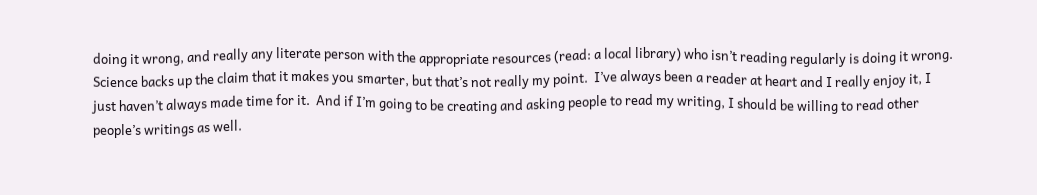doing it wrong, and really any literate person with the appropriate resources (read: a local library) who isn’t reading regularly is doing it wrong.  Science backs up the claim that it makes you smarter, but that’s not really my point.  I’ve always been a reader at heart and I really enjoy it, I just haven’t always made time for it.  And if I’m going to be creating and asking people to read my writing, I should be willing to read other people’s writings as well.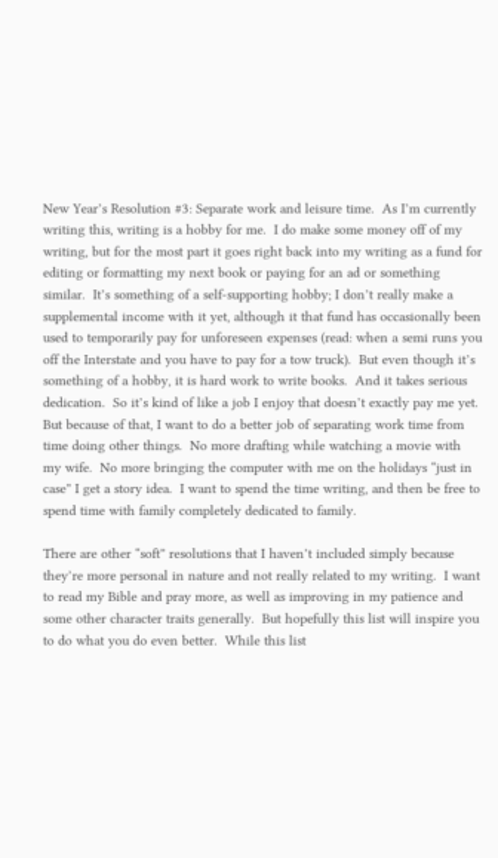New Year’s Resolution #3: Separate work and leisure time.  As I’m currently writing this, writing is a hobby for me.  I do make some money off of my writing, but for the most part it goes right back into my writing as a fund for editing or formatting my next book or paying for an ad or something similar.  It’s something of a self-supporting hobby; I don’t really make a supplemental income with it yet, although it that fund has occasionally been used to temporarily pay for unforeseen expenses (read: when a semi runs you off the Interstate and you have to pay for a tow truck).  But even though it’s something of a hobby, it is hard work to write books.  And it takes serious dedication.  So it’s kind of like a job I enjoy that doesn’t exactly pay me yet.  But because of that, I want to do a better job of separating work time from time doing other things.  No more drafting while watching a movie with my wife.  No more bringing the computer with me on the holidays “just in case” I get a story idea.  I want to spend the time writing, and then be free to spend time with family completely dedicated to family.

There are other “soft” resolutions that I haven’t included simply because they’re more personal in nature and not really related to my writing.  I want to read my Bible and pray more, as well as improving in my patience and some other character traits generally.  But hopefully this list will inspire you to do what you do even better.  While this list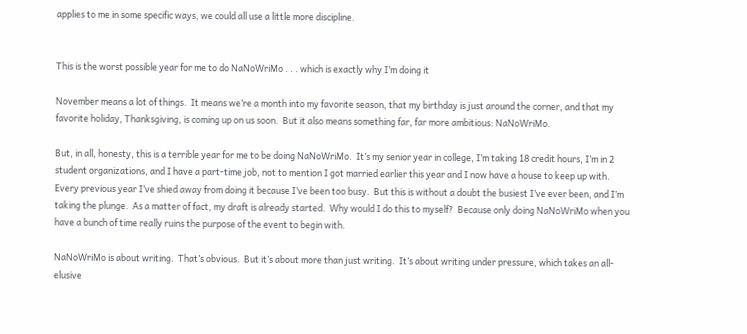applies to me in some specific ways, we could all use a little more discipline.


This is the worst possible year for me to do NaNoWriMo . . . which is exactly why I’m doing it

November means a lot of things.  It means we’re a month into my favorite season, that my birthday is just around the corner, and that my favorite holiday, Thanksgiving, is coming up on us soon.  But it also means something far, far more ambitious: NaNoWriMo.

But, in all, honesty, this is a terrible year for me to be doing NaNoWriMo.  It’s my senior year in college, I’m taking 18 credit hours, I’m in 2 student organizations, and I have a part-time job, not to mention I got married earlier this year and I now have a house to keep up with.  Every previous year I’ve shied away from doing it because I’ve been too busy.  But this is without a doubt the busiest I’ve ever been, and I’m taking the plunge.  As a matter of fact, my draft is already started.  Why would I do this to myself?  Because only doing NaNoWriMo when you have a bunch of time really ruins the purpose of the event to begin with.

NaNoWriMo is about writing.  That’s obvious.  But it’s about more than just writing.  It’s about writing under pressure, which takes an all-elusive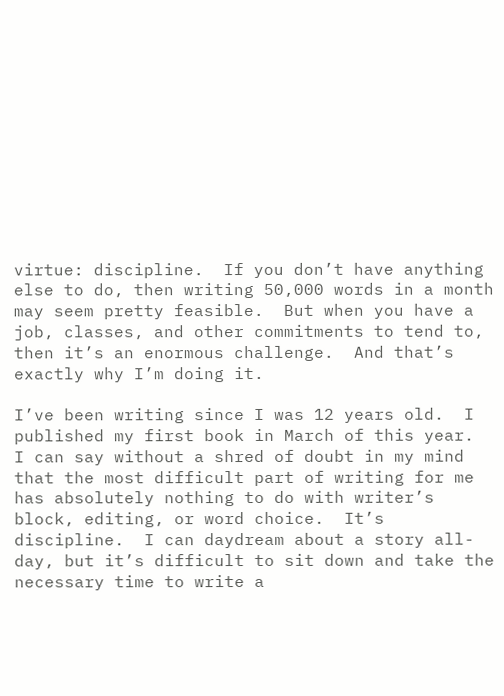virtue: discipline.  If you don’t have anything else to do, then writing 50,000 words in a month may seem pretty feasible.  But when you have a job, classes, and other commitments to tend to, then it’s an enormous challenge.  And that’s exactly why I’m doing it.

I’ve been writing since I was 12 years old.  I published my first book in March of this year.  I can say without a shred of doubt in my mind that the most difficult part of writing for me has absolutely nothing to do with writer’s block, editing, or word choice.  It’s discipline.  I can daydream about a story all-day, but it’s difficult to sit down and take the necessary time to write a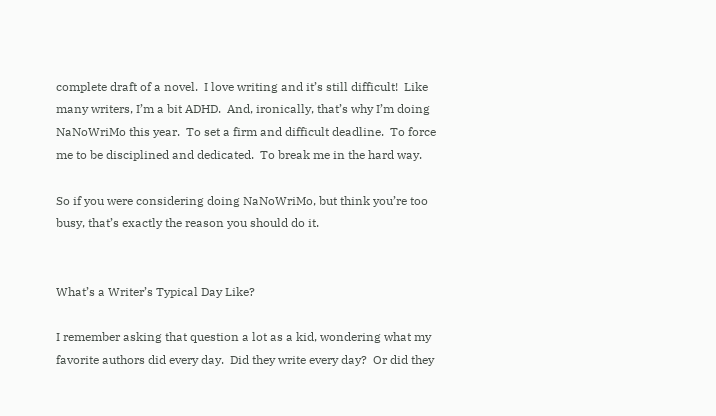complete draft of a novel.  I love writing and it’s still difficult!  Like many writers, I’m a bit ADHD.  And, ironically, that’s why I’m doing NaNoWriMo this year.  To set a firm and difficult deadline.  To force me to be disciplined and dedicated.  To break me in the hard way.

So if you were considering doing NaNoWriMo, but think you’re too busy, that’s exactly the reason you should do it.


What’s a Writer’s Typical Day Like?

I remember asking that question a lot as a kid, wondering what my favorite authors did every day.  Did they write every day?  Or did they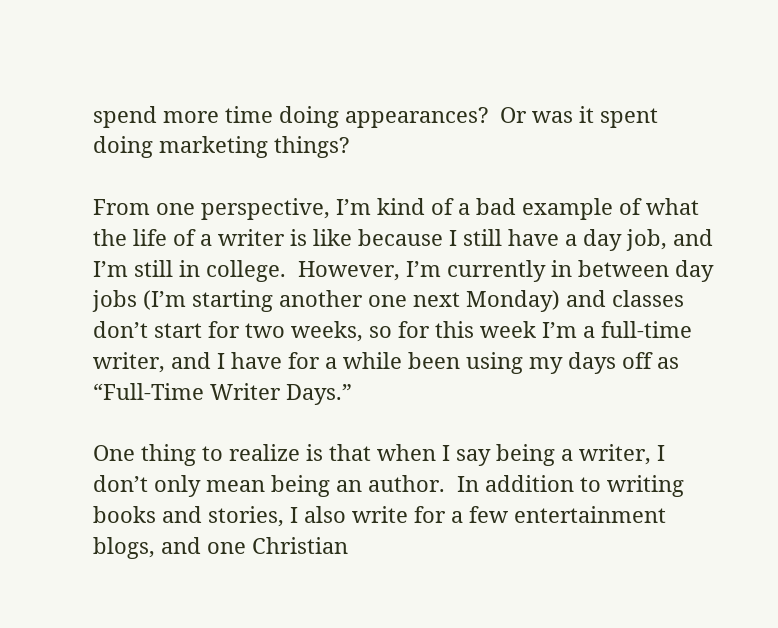spend more time doing appearances?  Or was it spent doing marketing things?

From one perspective, I’m kind of a bad example of what the life of a writer is like because I still have a day job, and I’m still in college.  However, I’m currently in between day jobs (I’m starting another one next Monday) and classes don’t start for two weeks, so for this week I’m a full-time writer, and I have for a while been using my days off as “Full-Time Writer Days.”

One thing to realize is that when I say being a writer, I don’t only mean being an author.  In addition to writing books and stories, I also write for a few entertainment blogs, and one Christian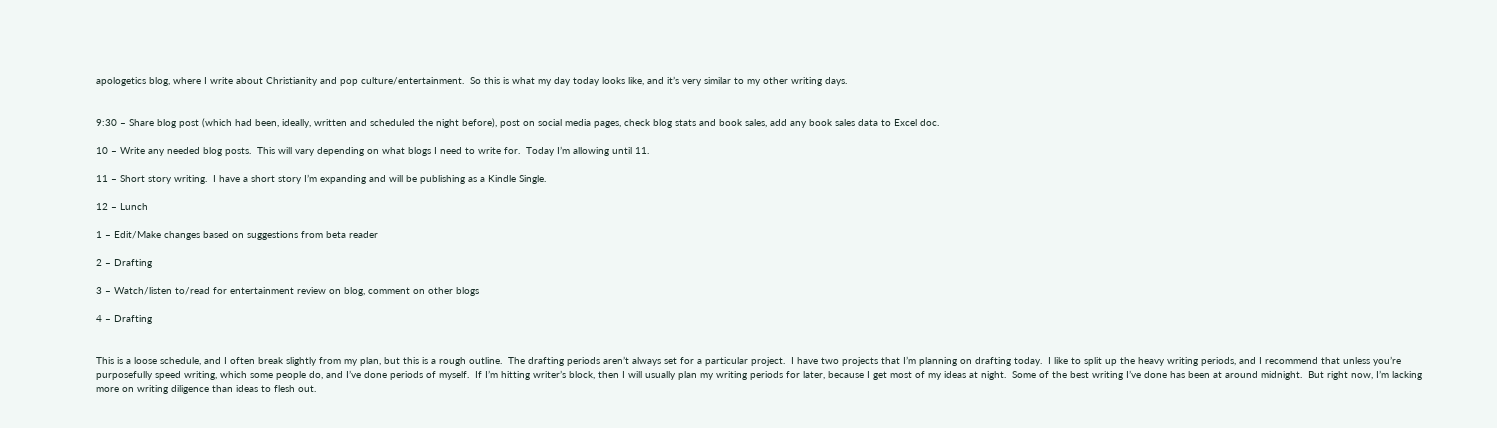apologetics blog, where I write about Christianity and pop culture/entertainment.  So this is what my day today looks like, and it’s very similar to my other writing days.


9:30 – Share blog post (which had been, ideally, written and scheduled the night before), post on social media pages, check blog stats and book sales, add any book sales data to Excel doc.

10 – Write any needed blog posts.  This will vary depending on what blogs I need to write for.  Today I’m allowing until 11.

11 – Short story writing.  I have a short story I’m expanding and will be publishing as a Kindle Single.

12 – Lunch

1 – Edit/Make changes based on suggestions from beta reader

2 – Drafting

3 – Watch/listen to/read for entertainment review on blog, comment on other blogs

4 – Drafting


This is a loose schedule, and I often break slightly from my plan, but this is a rough outline.  The drafting periods aren’t always set for a particular project.  I have two projects that I’m planning on drafting today.  I like to split up the heavy writing periods, and I recommend that unless you’re purposefully speed writing, which some people do, and I’ve done periods of myself.  If I’m hitting writer’s block, then I will usually plan my writing periods for later, because I get most of my ideas at night.  Some of the best writing I’ve done has been at around midnight.  But right now, I’m lacking more on writing diligence than ideas to flesh out.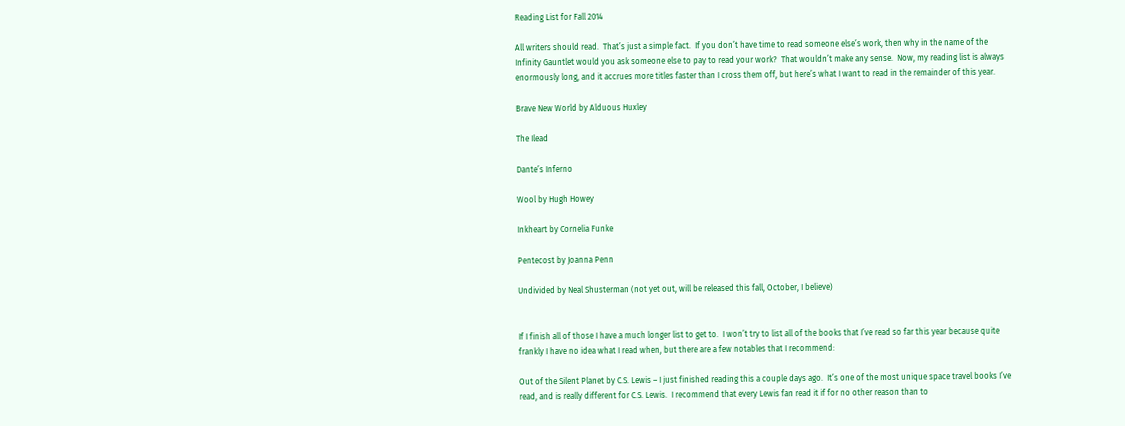Reading List for Fall 2014

All writers should read.  That’s just a simple fact.  If you don’t have time to read someone else’s work, then why in the name of the Infinity Gauntlet would you ask someone else to pay to read your work?  That wouldn’t make any sense.  Now, my reading list is always enormously long, and it accrues more titles faster than I cross them off, but here’s what I want to read in the remainder of this year.

Brave New World by Alduous Huxley

The Ilead

Dante’s Inferno

Wool by Hugh Howey

Inkheart by Cornelia Funke

Pentecost by Joanna Penn

Undivided by Neal Shusterman (not yet out, will be released this fall, October, I believe)


If I finish all of those I have a much longer list to get to.  I won’t try to list all of the books that I’ve read so far this year because quite frankly I have no idea what I read when, but there are a few notables that I recommend:

Out of the Silent Planet by C.S. Lewis – I just finished reading this a couple days ago.  It’s one of the most unique space travel books I’ve read, and is really different for C.S. Lewis.  I recommend that every Lewis fan read it if for no other reason than to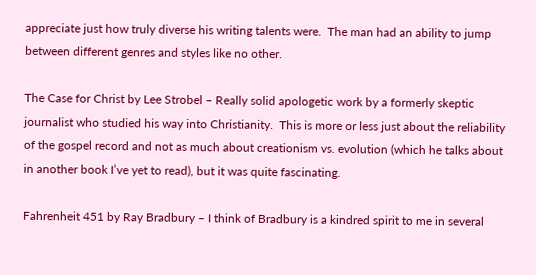appreciate just how truly diverse his writing talents were.  The man had an ability to jump between different genres and styles like no other.

The Case for Christ by Lee Strobel – Really solid apologetic work by a formerly skeptic journalist who studied his way into Christianity.  This is more or less just about the reliability of the gospel record and not as much about creationism vs. evolution (which he talks about in another book I’ve yet to read), but it was quite fascinating.

Fahrenheit 451 by Ray Bradbury – I think of Bradbury is a kindred spirit to me in several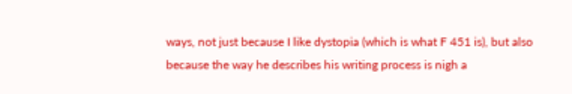ways, not just because I like dystopia (which is what F 451 is), but also because the way he describes his writing process is nigh a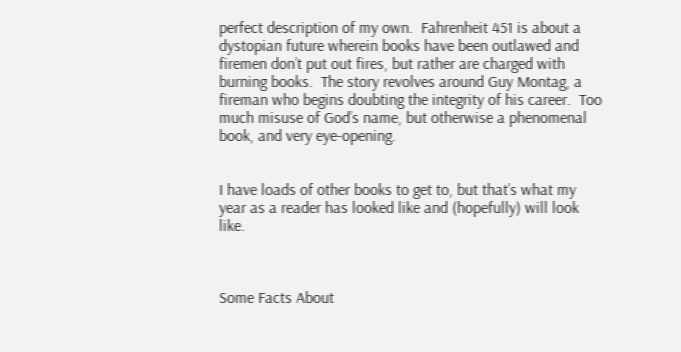perfect description of my own.  Fahrenheit 451 is about a dystopian future wherein books have been outlawed and firemen don’t put out fires, but rather are charged with burning books.  The story revolves around Guy Montag, a fireman who begins doubting the integrity of his career.  Too much misuse of God’s name, but otherwise a phenomenal book, and very eye-opening.


I have loads of other books to get to, but that’s what my year as a reader has looked like and (hopefully) will look like.



Some Facts About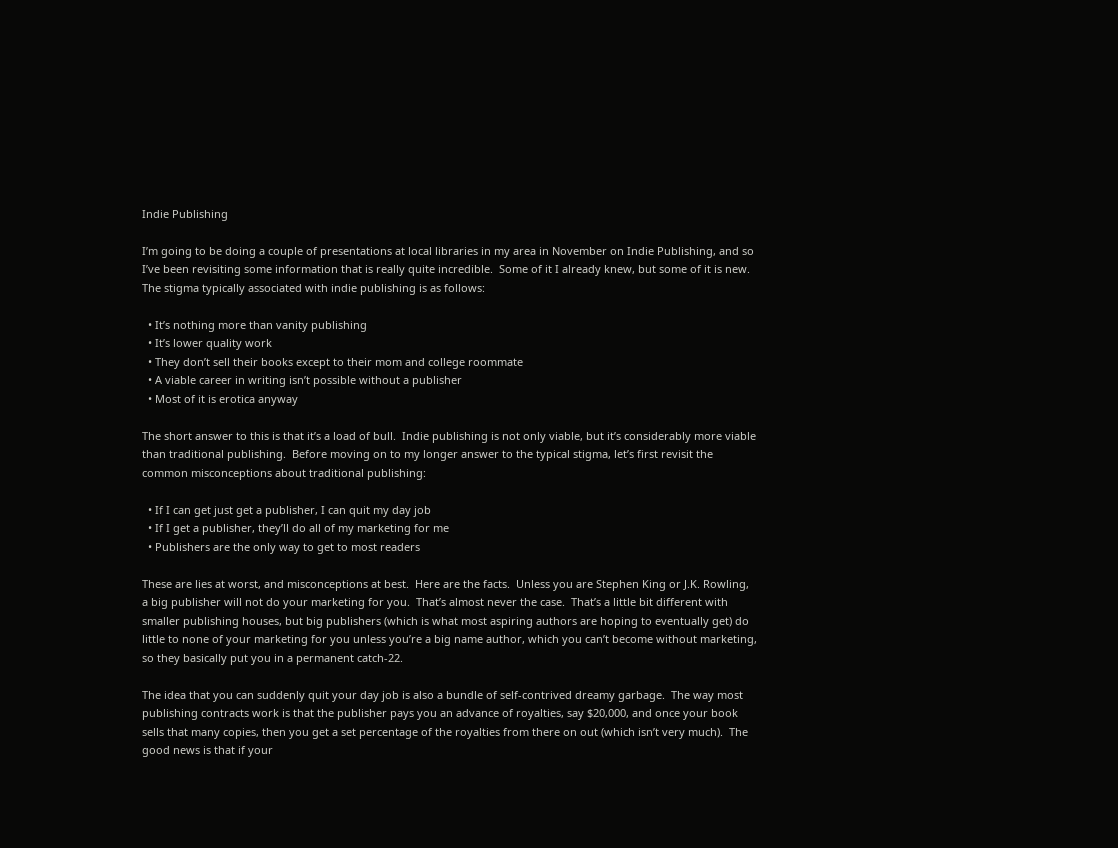Indie Publishing

I’m going to be doing a couple of presentations at local libraries in my area in November on Indie Publishing, and so I’ve been revisiting some information that is really quite incredible.  Some of it I already knew, but some of it is new.  The stigma typically associated with indie publishing is as follows:

  • It’s nothing more than vanity publishing
  • It’s lower quality work
  • They don’t sell their books except to their mom and college roommate
  • A viable career in writing isn’t possible without a publisher
  • Most of it is erotica anyway

The short answer to this is that it’s a load of bull.  Indie publishing is not only viable, but it’s considerably more viable than traditional publishing.  Before moving on to my longer answer to the typical stigma, let’s first revisit the common misconceptions about traditional publishing:

  • If I can get just get a publisher, I can quit my day job
  • If I get a publisher, they’ll do all of my marketing for me
  • Publishers are the only way to get to most readers

These are lies at worst, and misconceptions at best.  Here are the facts.  Unless you are Stephen King or J.K. Rowling, a big publisher will not do your marketing for you.  That’s almost never the case.  That’s a little bit different with smaller publishing houses, but big publishers (which is what most aspiring authors are hoping to eventually get) do little to none of your marketing for you unless you’re a big name author, which you can’t become without marketing, so they basically put you in a permanent catch-22.

The idea that you can suddenly quit your day job is also a bundle of self-contrived dreamy garbage.  The way most publishing contracts work is that the publisher pays you an advance of royalties, say $20,000, and once your book sells that many copies, then you get a set percentage of the royalties from there on out (which isn’t very much).  The good news is that if your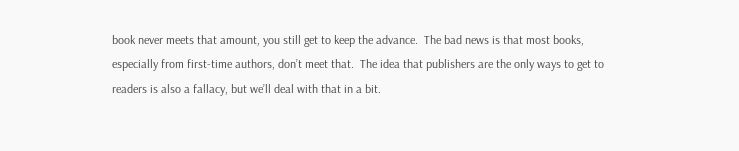book never meets that amount, you still get to keep the advance.  The bad news is that most books, especially from first-time authors, don’t meet that.  The idea that publishers are the only ways to get to readers is also a fallacy, but we’ll deal with that in a bit.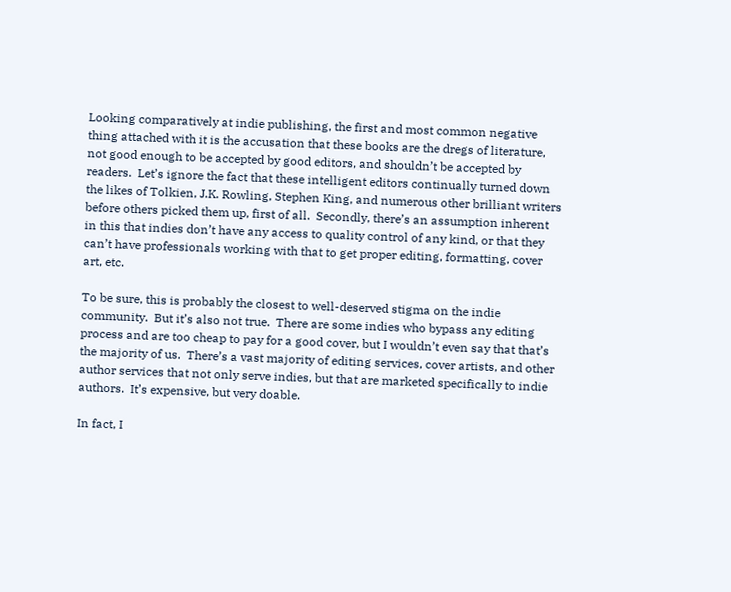Looking comparatively at indie publishing, the first and most common negative thing attached with it is the accusation that these books are the dregs of literature, not good enough to be accepted by good editors, and shouldn’t be accepted by readers.  Let’s ignore the fact that these intelligent editors continually turned down the likes of Tolkien, J.K. Rowling, Stephen King, and numerous other brilliant writers before others picked them up, first of all.  Secondly, there’s an assumption inherent in this that indies don’t have any access to quality control of any kind, or that they can’t have professionals working with that to get proper editing, formatting, cover art, etc.

To be sure, this is probably the closest to well-deserved stigma on the indie community.  But it’s also not true.  There are some indies who bypass any editing process and are too cheap to pay for a good cover, but I wouldn’t even say that that’s the majority of us.  There’s a vast majority of editing services, cover artists, and other author services that not only serve indies, but that are marketed specifically to indie authors.  It’s expensive, but very doable.

In fact, I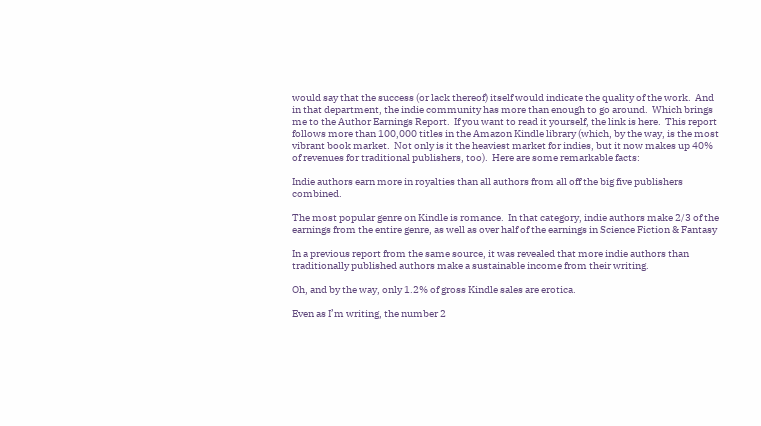would say that the success (or lack thereof) itself would indicate the quality of the work.  And in that department, the indie community has more than enough to go around.  Which brings me to the Author Earnings Report.  If you want to read it yourself, the link is here.  This report follows more than 100,000 titles in the Amazon Kindle library (which, by the way, is the most vibrant book market.  Not only is it the heaviest market for indies, but it now makes up 40% of revenues for traditional publishers, too).  Here are some remarkable facts:

Indie authors earn more in royalties than all authors from all off the big five publishers combined.

The most popular genre on Kindle is romance.  In that category, indie authors make 2/3 of the earnings from the entire genre, as well as over half of the earnings in Science Fiction & Fantasy

In a previous report from the same source, it was revealed that more indie authors than traditionally published authors make a sustainable income from their writing.

Oh, and by the way, only 1.2% of gross Kindle sales are erotica.

Even as I’m writing, the number 2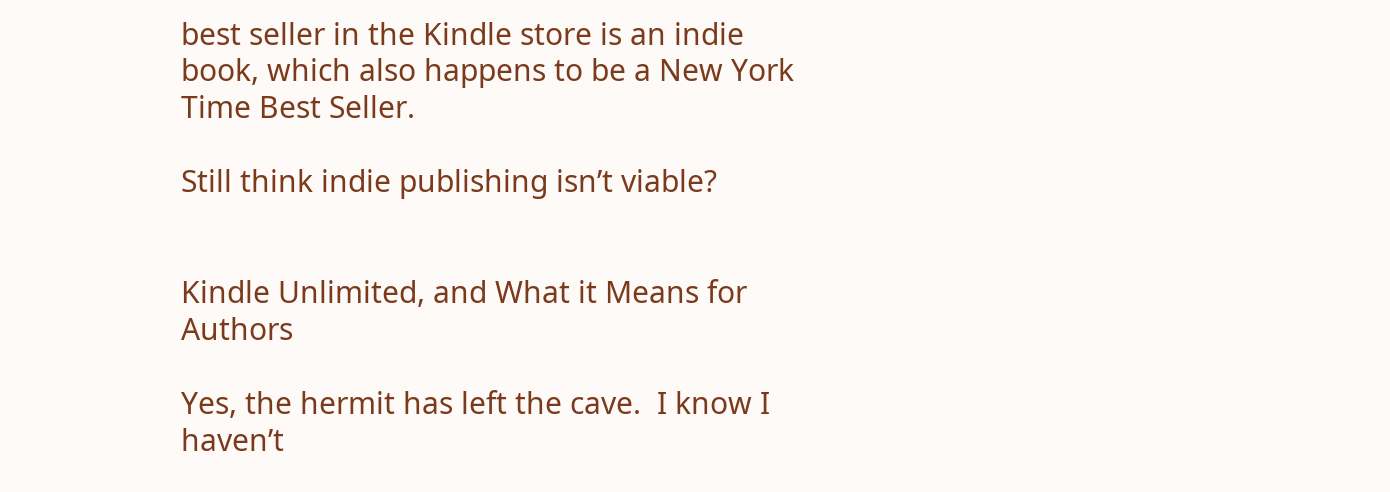best seller in the Kindle store is an indie book, which also happens to be a New York Time Best Seller.

Still think indie publishing isn’t viable?


Kindle Unlimited, and What it Means for Authors

Yes, the hermit has left the cave.  I know I haven’t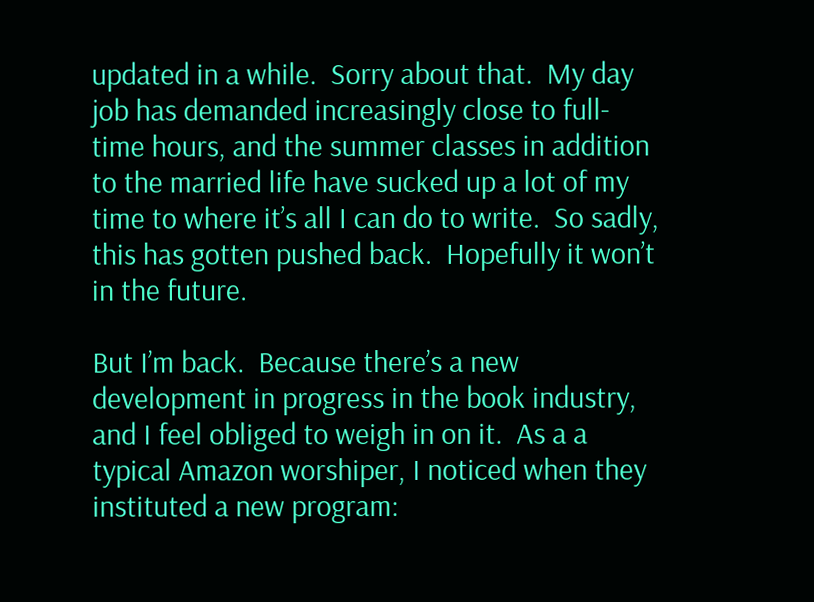updated in a while.  Sorry about that.  My day job has demanded increasingly close to full-time hours, and the summer classes in addition to the married life have sucked up a lot of my time to where it’s all I can do to write.  So sadly, this has gotten pushed back.  Hopefully it won’t in the future.

But I’m back.  Because there’s a new development in progress in the book industry, and I feel obliged to weigh in on it.  As a a typical Amazon worshiper, I noticed when they instituted a new program: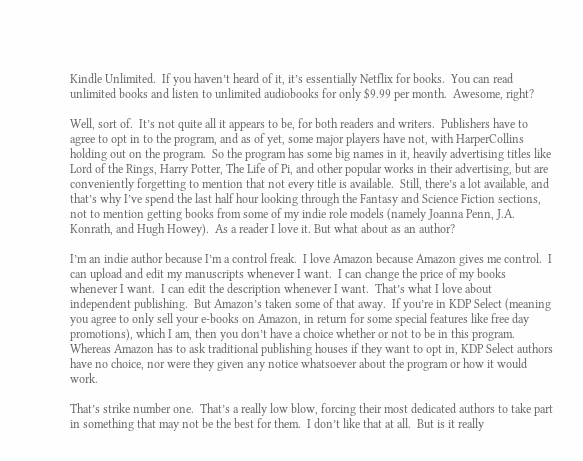Kindle Unlimited.  If you haven’t heard of it, it’s essentially Netflix for books.  You can read unlimited books and listen to unlimited audiobooks for only $9.99 per month.  Awesome, right?

Well, sort of.  It’s not quite all it appears to be, for both readers and writers.  Publishers have to agree to opt in to the program, and as of yet, some major players have not, with HarperCollins holding out on the program.  So the program has some big names in it, heavily advertising titles like Lord of the Rings, Harry Potter, The Life of Pi, and other popular works in their advertising, but are conveniently forgetting to mention that not every title is available.  Still, there’s a lot available, and that’s why I’ve spend the last half hour looking through the Fantasy and Science Fiction sections, not to mention getting books from some of my indie role models (namely Joanna Penn, J.A. Konrath, and Hugh Howey).  As a reader I love it. But what about as an author?

I’m an indie author because I’m a control freak.  I love Amazon because Amazon gives me control.  I can upload and edit my manuscripts whenever I want.  I can change the price of my books whenever I want.  I can edit the description whenever I want.  That’s what I love about independent publishing.  But Amazon’s taken some of that away.  If you’re in KDP Select (meaning you agree to only sell your e-books on Amazon, in return for some special features like free day promotions), which I am, then you don’t have a choice whether or not to be in this program.  Whereas Amazon has to ask traditional publishing houses if they want to opt in, KDP Select authors have no choice, nor were they given any notice whatsoever about the program or how it would work.

That’s strike number one.  That’s a really low blow, forcing their most dedicated authors to take part in something that may not be the best for them.  I don’t like that at all.  But is it really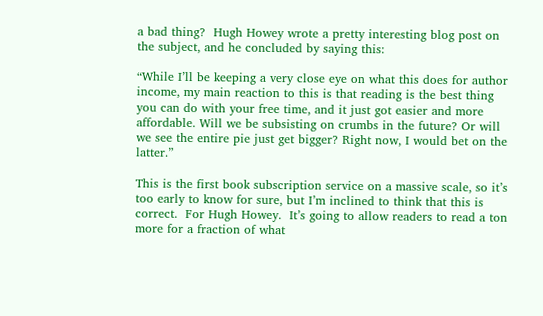a bad thing?  Hugh Howey wrote a pretty interesting blog post on the subject, and he concluded by saying this:

“While I’ll be keeping a very close eye on what this does for author income, my main reaction to this is that reading is the best thing you can do with your free time, and it just got easier and more affordable. Will we be subsisting on crumbs in the future? Or will we see the entire pie just get bigger? Right now, I would bet on the latter.”

This is the first book subscription service on a massive scale, so it’s too early to know for sure, but I’m inclined to think that this is correct.  For Hugh Howey.  It’s going to allow readers to read a ton more for a fraction of what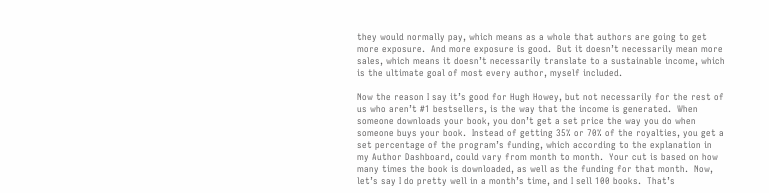they would normally pay, which means as a whole that authors are going to get more exposure.  And more exposure is good.  But it doesn’t necessarily mean more sales, which means it doesn’t necessarily translate to a sustainable income, which is the ultimate goal of most every author, myself included.

Now the reason I say it’s good for Hugh Howey, but not necessarily for the rest of us who aren’t #1 bestsellers, is the way that the income is generated.  When someone downloads your book, you don’t get a set price the way you do when someone buys your book.  Instead of getting 35% or 70% of the royalties, you get a set percentage of the program’s funding, which according to the explanation in my Author Dashboard, could vary from month to month.  Your cut is based on how many times the book is downloaded, as well as the funding for that month.  Now, let’s say I do pretty well in a month’s time, and I sell 100 books.  That’s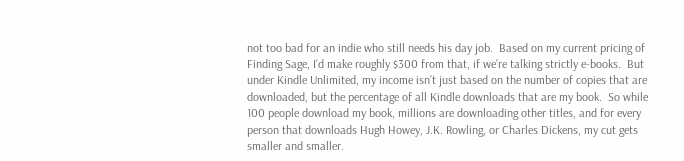not too bad for an indie who still needs his day job.  Based on my current pricing of Finding Sage, I’d make roughly $300 from that, if we’re talking strictly e-books.  But under Kindle Unlimited, my income isn’t just based on the number of copies that are downloaded, but the percentage of all Kindle downloads that are my book.  So while 100 people download my book, millions are downloading other titles, and for every person that downloads Hugh Howey, J.K. Rowling, or Charles Dickens, my cut gets smaller and smaller.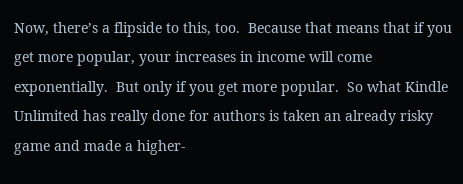Now, there’s a flipside to this, too.  Because that means that if you get more popular, your increases in income will come exponentially.  But only if you get more popular.  So what Kindle Unlimited has really done for authors is taken an already risky game and made a higher-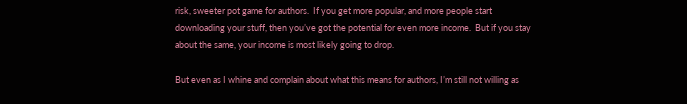risk, sweeter pot game for authors.  If you get more popular, and more people start downloading your stuff, then you’ve got the potential for even more income.  But if you stay about the same, your income is most likely going to drop.

But even as I whine and complain about what this means for authors, I’m still not willing as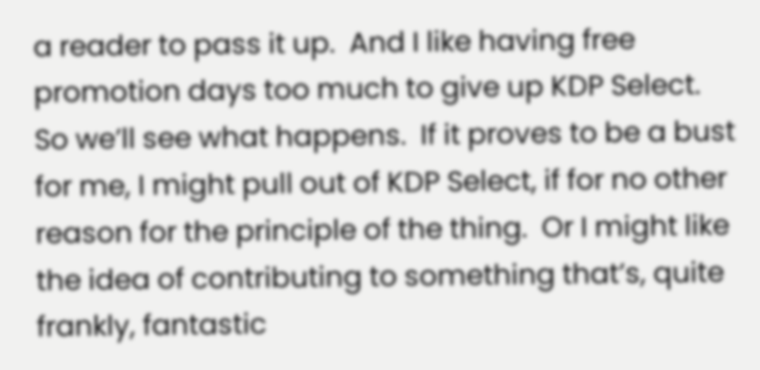a reader to pass it up.  And I like having free promotion days too much to give up KDP Select.  So we’ll see what happens.  If it proves to be a bust for me, I might pull out of KDP Select, if for no other reason for the principle of the thing.  Or I might like the idea of contributing to something that’s, quite frankly, fantastic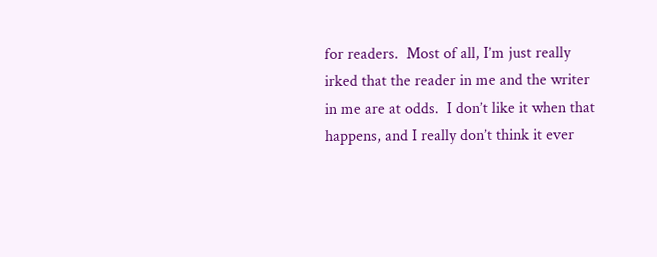for readers.  Most of all, I’m just really irked that the reader in me and the writer in me are at odds.  I don’t like it when that happens, and I really don’t think it ever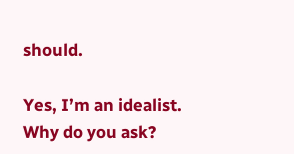should.

Yes, I’m an idealist.  Why do you ask?